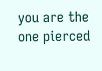you are the one pierced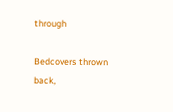through

Bedcovers thrown back,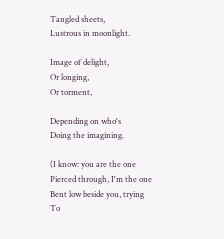Tangled sheets,
Lustrous in moonlight.

Image of delight,
Or longing,
Or torment,

Depending on who's
Doing the imagining.

(I know: you are the one
Pierced through, I'm the one
Bent low beside you, trying
To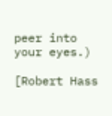peer into your eyes.)

[Robert Hass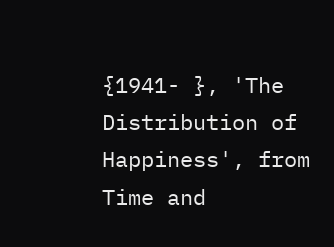{1941- }, 'The Distribution of Happiness', from Time and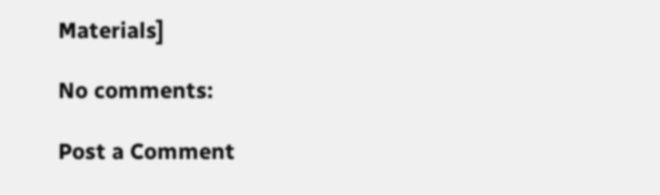Materials]

No comments:

Post a Comment